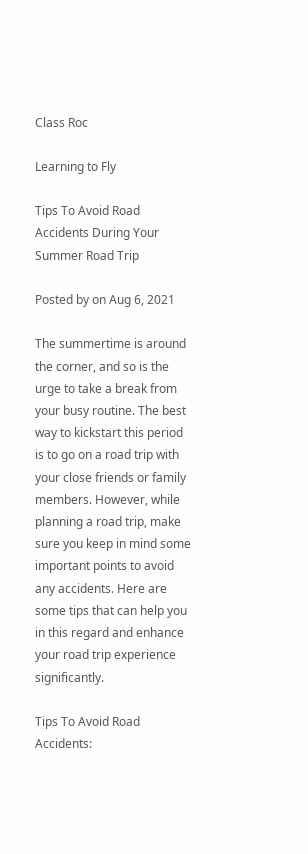Class Roc

Learning to Fly

Tips To Avoid Road Accidents During Your Summer Road Trip

Posted by on Aug 6, 2021

The summertime is around the corner, and so is the urge to take a break from your busy routine. The best way to kickstart this period is to go on a road trip with your close friends or family members. However, while planning a road trip, make sure you keep in mind some important points to avoid any accidents. Here are some tips that can help you in this regard and enhance your road trip experience significantly.

Tips To Avoid Road Accidents: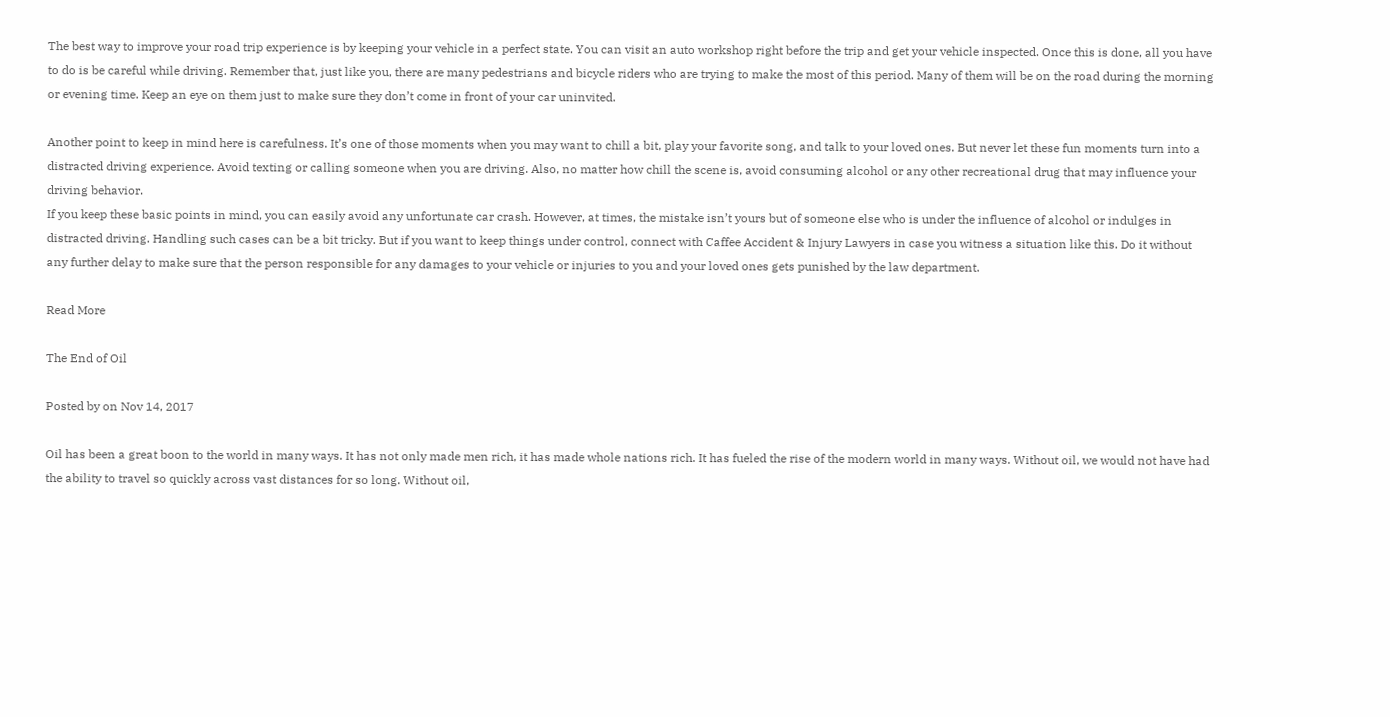The best way to improve your road trip experience is by keeping your vehicle in a perfect state. You can visit an auto workshop right before the trip and get your vehicle inspected. Once this is done, all you have to do is be careful while driving. Remember that, just like you, there are many pedestrians and bicycle riders who are trying to make the most of this period. Many of them will be on the road during the morning or evening time. Keep an eye on them just to make sure they don’t come in front of your car uninvited.

Another point to keep in mind here is carefulness. It’s one of those moments when you may want to chill a bit, play your favorite song, and talk to your loved ones. But never let these fun moments turn into a distracted driving experience. Avoid texting or calling someone when you are driving. Also, no matter how chill the scene is, avoid consuming alcohol or any other recreational drug that may influence your driving behavior.
If you keep these basic points in mind, you can easily avoid any unfortunate car crash. However, at times, the mistake isn’t yours but of someone else who is under the influence of alcohol or indulges in distracted driving. Handling such cases can be a bit tricky. But if you want to keep things under control, connect with Caffee Accident & Injury Lawyers in case you witness a situation like this. Do it without any further delay to make sure that the person responsible for any damages to your vehicle or injuries to you and your loved ones gets punished by the law department.

Read More

The End of Oil

Posted by on Nov 14, 2017

Oil has been a great boon to the world in many ways. It has not only made men rich, it has made whole nations rich. It has fueled the rise of the modern world in many ways. Without oil, we would not have had the ability to travel so quickly across vast distances for so long. Without oil,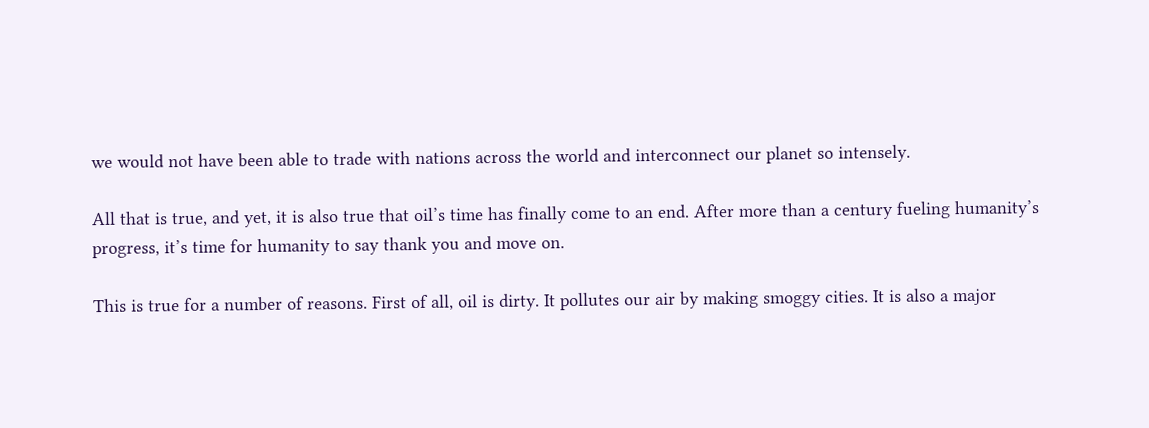we would not have been able to trade with nations across the world and interconnect our planet so intensely.

All that is true, and yet, it is also true that oil’s time has finally come to an end. After more than a century fueling humanity’s progress, it’s time for humanity to say thank you and move on.

This is true for a number of reasons. First of all, oil is dirty. It pollutes our air by making smoggy cities. It is also a major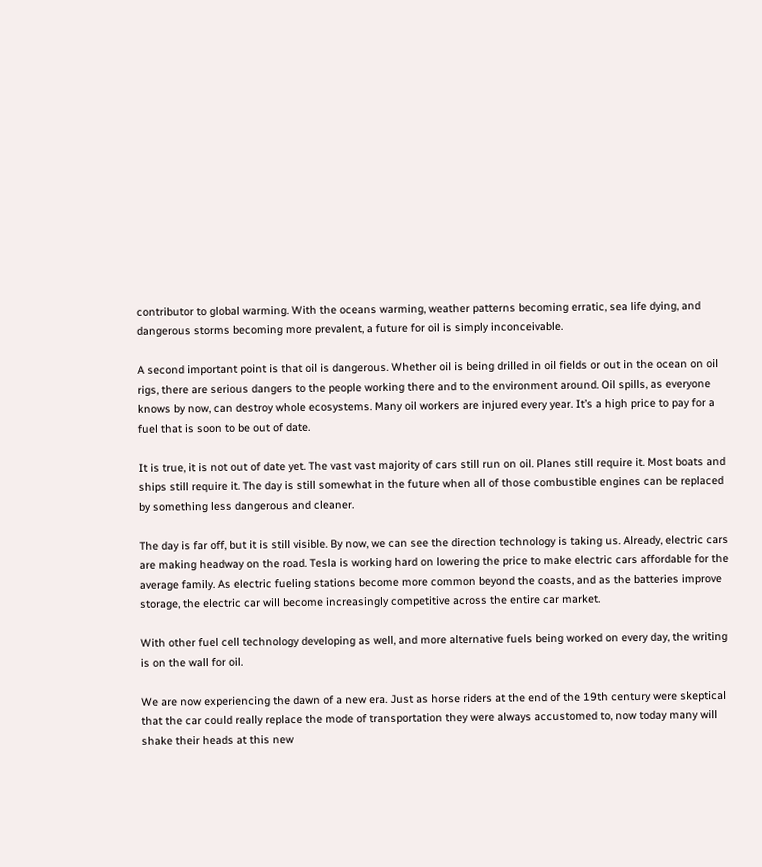contributor to global warming. With the oceans warming, weather patterns becoming erratic, sea life dying, and dangerous storms becoming more prevalent, a future for oil is simply inconceivable.

A second important point is that oil is dangerous. Whether oil is being drilled in oil fields or out in the ocean on oil rigs, there are serious dangers to the people working there and to the environment around. Oil spills, as everyone knows by now, can destroy whole ecosystems. Many oil workers are injured every year. It’s a high price to pay for a fuel that is soon to be out of date.

It is true, it is not out of date yet. The vast vast majority of cars still run on oil. Planes still require it. Most boats and ships still require it. The day is still somewhat in the future when all of those combustible engines can be replaced by something less dangerous and cleaner.

The day is far off, but it is still visible. By now, we can see the direction technology is taking us. Already, electric cars are making headway on the road. Tesla is working hard on lowering the price to make electric cars affordable for the average family. As electric fueling stations become more common beyond the coasts, and as the batteries improve storage, the electric car will become increasingly competitive across the entire car market.

With other fuel cell technology developing as well, and more alternative fuels being worked on every day, the writing is on the wall for oil.

We are now experiencing the dawn of a new era. Just as horse riders at the end of the 19th century were skeptical that the car could really replace the mode of transportation they were always accustomed to, now today many will shake their heads at this new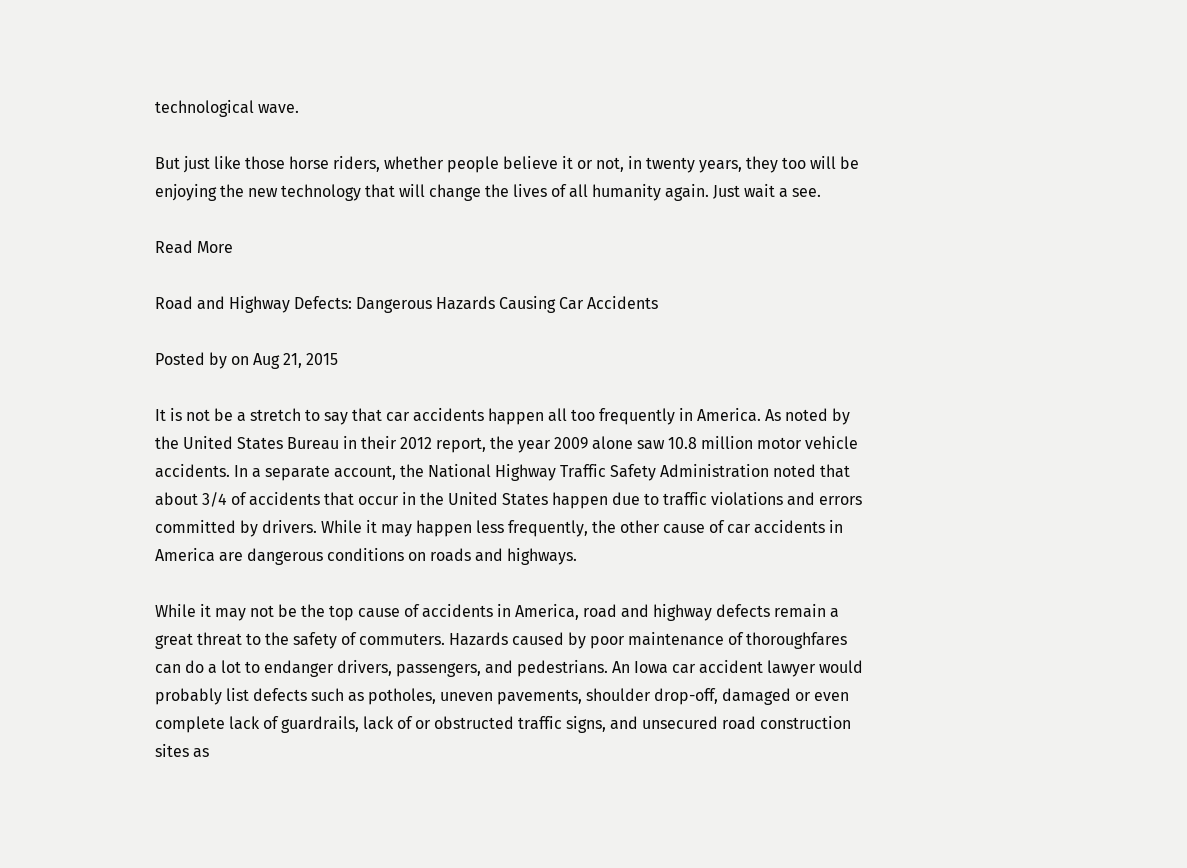technological wave.

But just like those horse riders, whether people believe it or not, in twenty years, they too will be enjoying the new technology that will change the lives of all humanity again. Just wait a see.

Read More

Road and Highway Defects: Dangerous Hazards Causing Car Accidents

Posted by on Aug 21, 2015

It is not be a stretch to say that car accidents happen all too frequently in America. As noted by the United States Bureau in their 2012 report, the year 2009 alone saw 10.8 million motor vehicle accidents. In a separate account, the National Highway Traffic Safety Administration noted that about 3/4 of accidents that occur in the United States happen due to traffic violations and errors committed by drivers. While it may happen less frequently, the other cause of car accidents in America are dangerous conditions on roads and highways.

While it may not be the top cause of accidents in America, road and highway defects remain a great threat to the safety of commuters. Hazards caused by poor maintenance of thoroughfares can do a lot to endanger drivers, passengers, and pedestrians. An Iowa car accident lawyer would probably list defects such as potholes, uneven pavements, shoulder drop-off, damaged or even complete lack of guardrails, lack of or obstructed traffic signs, and unsecured road construction sites as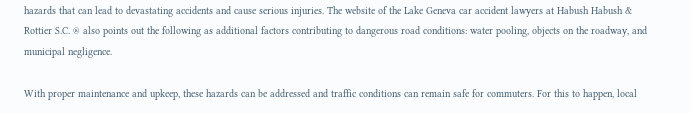hazards that can lead to devastating accidents and cause serious injuries. The website of the Lake Geneva car accident lawyers at Habush Habush & Rottier S.C. ® also points out the following as additional factors contributing to dangerous road conditions: water pooling, objects on the roadway, and municipal negligence.

With proper maintenance and upkeep, these hazards can be addressed and traffic conditions can remain safe for commuters. For this to happen, local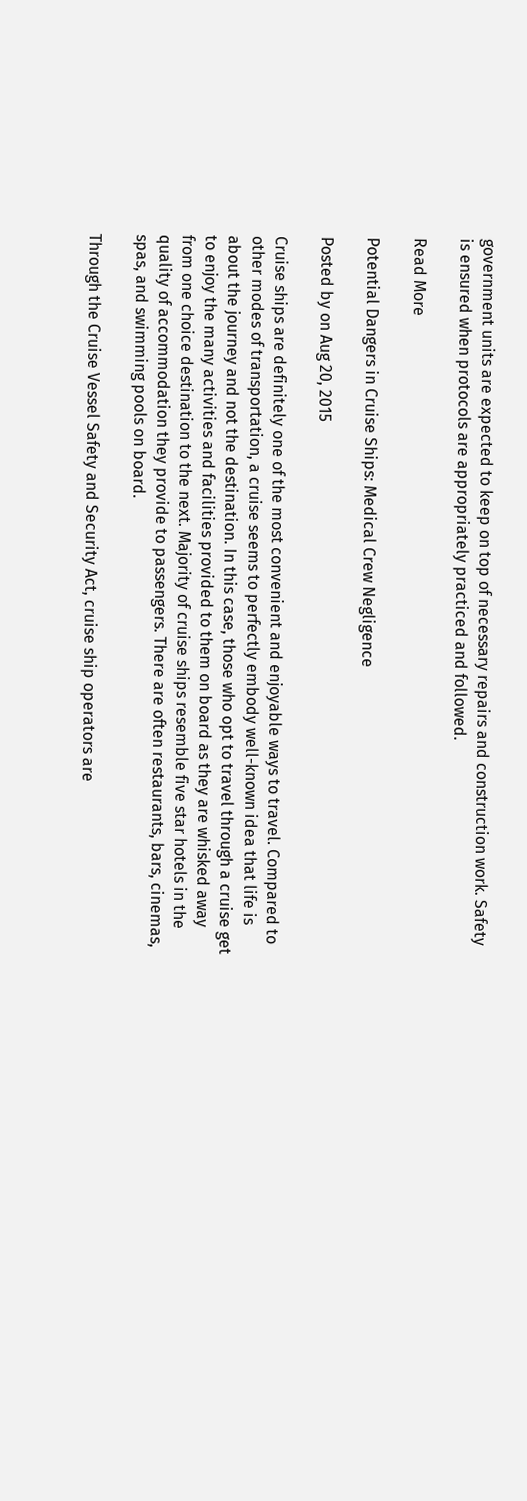government units are expected to keep on top of necessary repairs and construction work. Safety is ensured when protocols are appropriately practiced and followed.

Read More

Potential Dangers in Cruise Ships: Medical Crew Negligence

Posted by on Aug 20, 2015

Cruise ships are definitely one of the most convenient and enjoyable ways to travel. Compared to other modes of transportation, a cruise seems to perfectly embody well-known idea that life is about the journey and not the destination. In this case, those who opt to travel through a cruise get to enjoy the many activities and facilities provided to them on board as they are whisked away from one choice destination to the next. Majority of cruise ships resemble five star hotels in the quality of accommodation they provide to passengers. There are often restaurants, bars, cinemas, spas, and swimming pools on board.

Through the Cruise Vessel Safety and Security Act, cruise ship operators are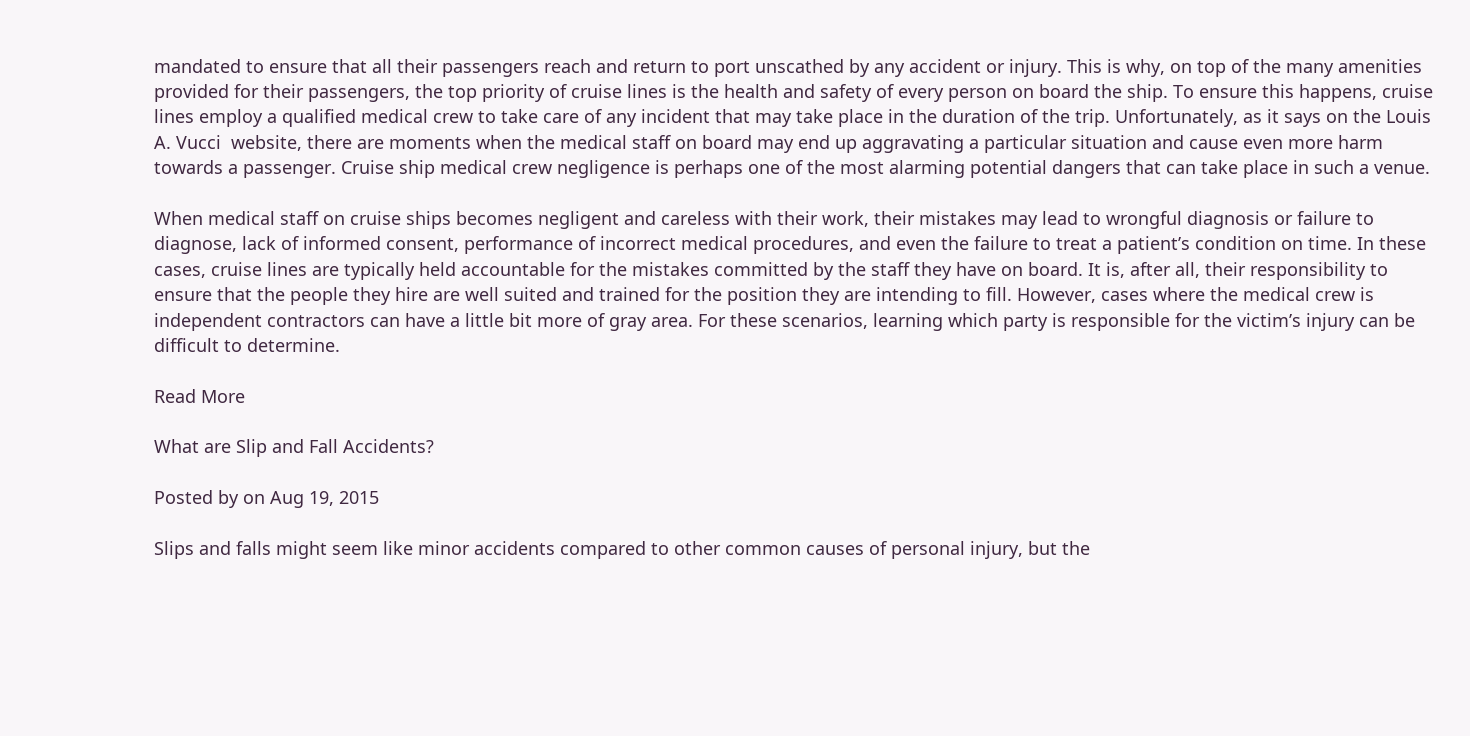mandated to ensure that all their passengers reach and return to port unscathed by any accident or injury. This is why, on top of the many amenities provided for their passengers, the top priority of cruise lines is the health and safety of every person on board the ship. To ensure this happens, cruise lines employ a qualified medical crew to take care of any incident that may take place in the duration of the trip. Unfortunately, as it says on the Louis A. Vucci  website, there are moments when the medical staff on board may end up aggravating a particular situation and cause even more harm towards a passenger. Cruise ship medical crew negligence is perhaps one of the most alarming potential dangers that can take place in such a venue.

When medical staff on cruise ships becomes negligent and careless with their work, their mistakes may lead to wrongful diagnosis or failure to diagnose, lack of informed consent, performance of incorrect medical procedures, and even the failure to treat a patient’s condition on time. In these cases, cruise lines are typically held accountable for the mistakes committed by the staff they have on board. It is, after all, their responsibility to ensure that the people they hire are well suited and trained for the position they are intending to fill. However, cases where the medical crew is independent contractors can have a little bit more of gray area. For these scenarios, learning which party is responsible for the victim’s injury can be difficult to determine.

Read More

What are Slip and Fall Accidents?

Posted by on Aug 19, 2015

Slips and falls might seem like minor accidents compared to other common causes of personal injury, but the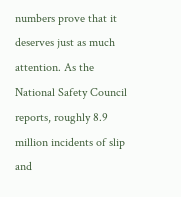numbers prove that it deserves just as much attention. As the National Safety Council reports, roughly 8.9 million incidents of slip and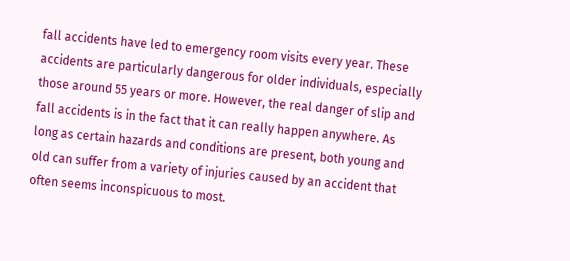fall accidents have led to emergency room visits every year. These accidents are particularly dangerous for older individuals, especially those around 55 years or more. However, the real danger of slip and fall accidents is in the fact that it can really happen anywhere. As long as certain hazards and conditions are present, both young and old can suffer from a variety of injuries caused by an accident that often seems inconspicuous to most.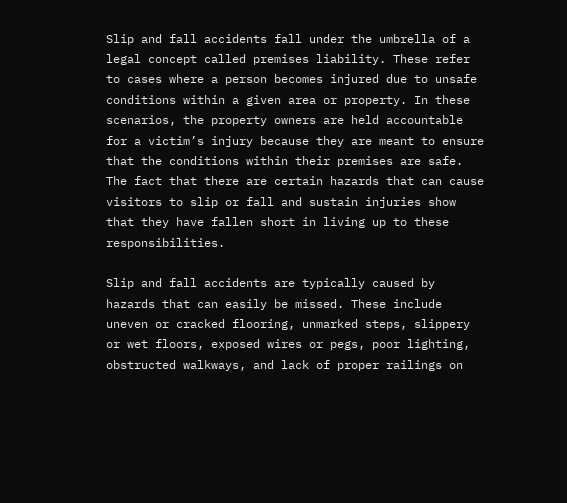Slip and fall accidents fall under the umbrella of a legal concept called premises liability. These refer to cases where a person becomes injured due to unsafe conditions within a given area or property. In these scenarios, the property owners are held accountable for a victim’s injury because they are meant to ensure that the conditions within their premises are safe. The fact that there are certain hazards that can cause visitors to slip or fall and sustain injuries show that they have fallen short in living up to these responsibilities.

Slip and fall accidents are typically caused by hazards that can easily be missed. These include uneven or cracked flooring, unmarked steps, slippery or wet floors, exposed wires or pegs, poor lighting, obstructed walkways, and lack of proper railings on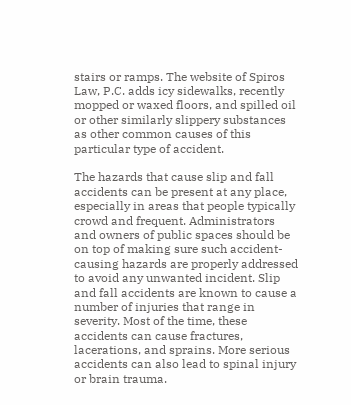stairs or ramps. The website of Spiros Law, P.C. adds icy sidewalks, recently mopped or waxed floors, and spilled oil or other similarly slippery substances as other common causes of this particular type of accident.

The hazards that cause slip and fall accidents can be present at any place, especially in areas that people typically crowd and frequent. Administrators and owners of public spaces should be on top of making sure such accident-causing hazards are properly addressed to avoid any unwanted incident. Slip and fall accidents are known to cause a number of injuries that range in severity. Most of the time, these accidents can cause fractures, lacerations, and sprains. More serious accidents can also lead to spinal injury or brain trauma.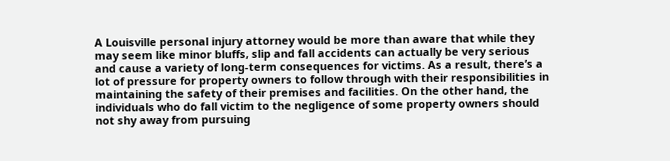A Louisville personal injury attorney would be more than aware that while they may seem like minor bluffs, slip and fall accidents can actually be very serious and cause a variety of long-term consequences for victims. As a result, there’s a lot of pressure for property owners to follow through with their responsibilities in maintaining the safety of their premises and facilities. On the other hand, the individuals who do fall victim to the negligence of some property owners should not shy away from pursuing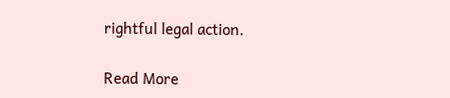rightful legal action.

Read More